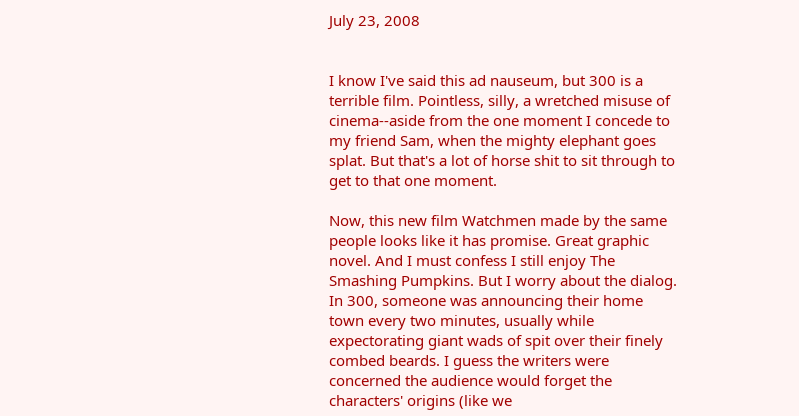July 23, 2008


I know I've said this ad nauseum, but 300 is a terrible film. Pointless, silly, a wretched misuse of cinema--aside from the one moment I concede to my friend Sam, when the mighty elephant goes splat. But that's a lot of horse shit to sit through to get to that one moment.

Now, this new film Watchmen made by the same people looks like it has promise. Great graphic novel. And I must confess I still enjoy The Smashing Pumpkins. But I worry about the dialog. In 300, someone was announcing their home town every two minutes, usually while expectorating giant wads of spit over their finely combed beards. I guess the writers were concerned the audience would forget the characters' origins (like we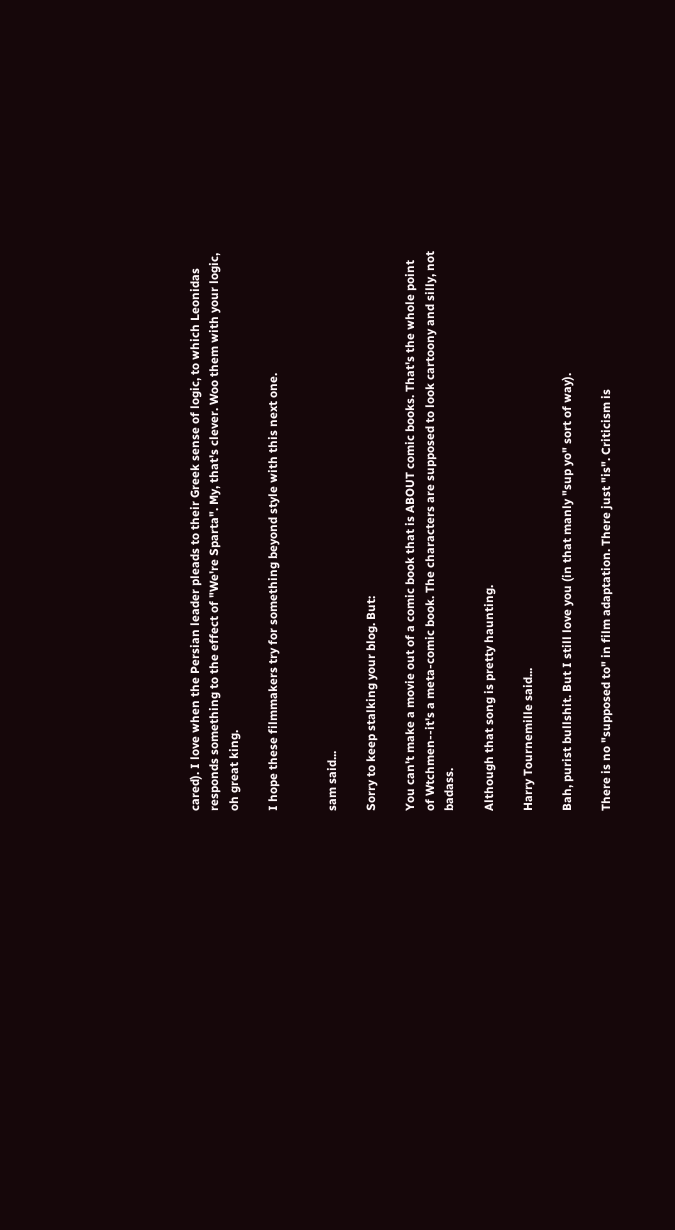cared). I love when the Persian leader pleads to their Greek sense of logic, to which Leonidas responds something to the effect of "We're Sparta". My, that's clever. Woo them with your logic, oh great king.

I hope these filmmakers try for something beyond style with this next one.


sam said...

Sorry to keep stalking your blog. But:

You can't make a movie out of a comic book that is ABOUT comic books. That's the whole point of Wtchmen--it's a meta-comic book. The characters are supposed to look cartoony and silly, not badass.

Although that song is pretty haunting.

Harry Tournemille said...

Bah, purist bullshit. But I still love you (in that manly "sup yo" sort of way).

There is no "supposed to" in film adaptation. There just "is". Criticism is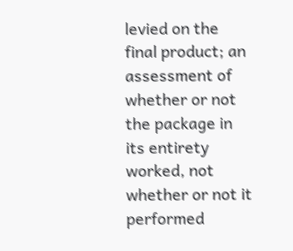levied on the final product; an assessment of whether or not the package in its entirety worked, not whether or not it performed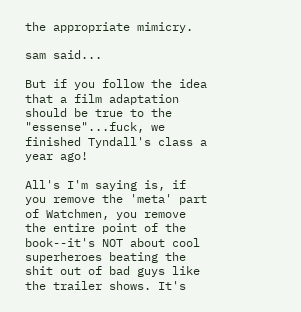the appropriate mimicry.

sam said...

But if you follow the idea that a film adaptation should be true to the "essense"...fuck, we finished Tyndall's class a year ago!

All's I'm saying is, if you remove the 'meta' part of Watchmen, you remove the entire point of the book--it's NOT about cool superheroes beating the shit out of bad guys like the trailer shows. It's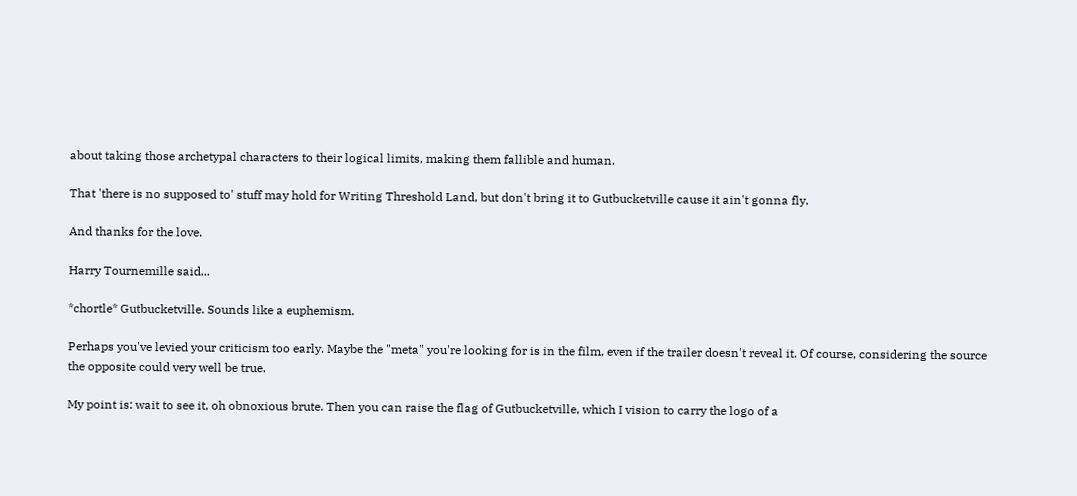about taking those archetypal characters to their logical limits, making them fallible and human.

That 'there is no supposed to' stuff may hold for Writing Threshold Land, but don't bring it to Gutbucketville cause it ain't gonna fly.

And thanks for the love.

Harry Tournemille said...

*chortle* Gutbucketville. Sounds like a euphemism.

Perhaps you've levied your criticism too early. Maybe the "meta" you're looking for is in the film, even if the trailer doesn't reveal it. Of course, considering the source the opposite could very well be true.

My point is: wait to see it, oh obnoxious brute. Then you can raise the flag of Gutbucketville, which I vision to carry the logo of a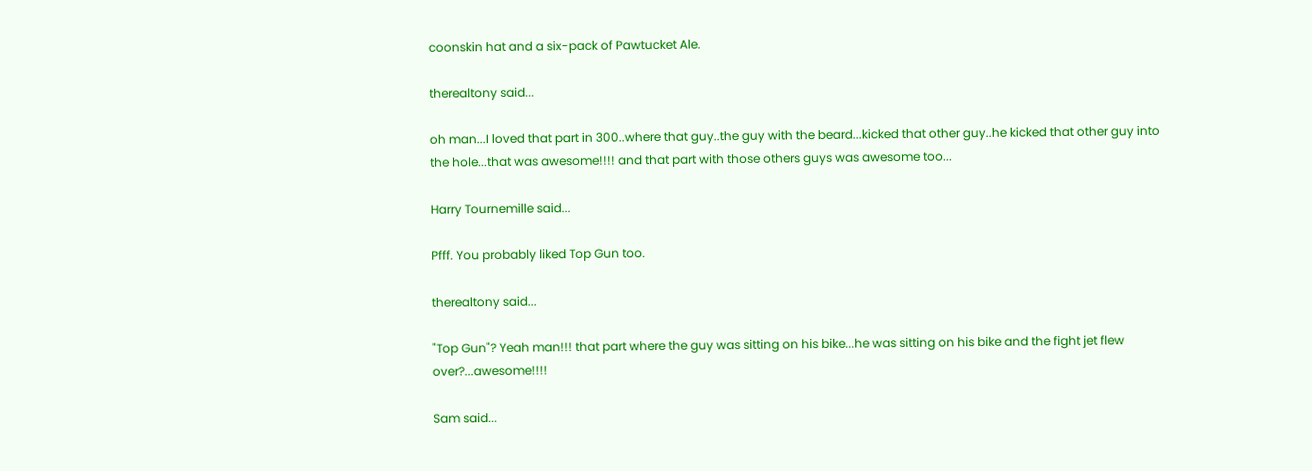coonskin hat and a six-pack of Pawtucket Ale.

therealtony said...

oh man...I loved that part in 300..where that guy..the guy with the beard...kicked that other guy..he kicked that other guy into the hole...that was awesome!!!! and that part with those others guys was awesome too...

Harry Tournemille said...

Pfff. You probably liked Top Gun too.

therealtony said...

"Top Gun"? Yeah man!!! that part where the guy was sitting on his bike...he was sitting on his bike and the fight jet flew over?...awesome!!!!

Sam said...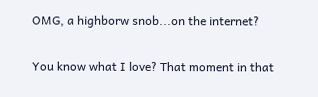OMG, a highborw snob...on the internet?

You know what I love? That moment in that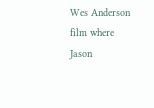Wes Anderson film where Jason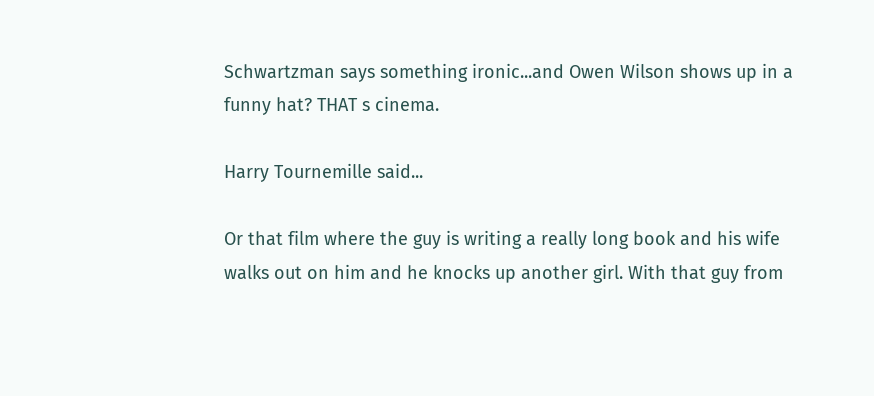Schwartzman says something ironic...and Owen Wilson shows up in a funny hat? THAT s cinema.

Harry Tournemille said...

Or that film where the guy is writing a really long book and his wife walks out on him and he knocks up another girl. With that guy from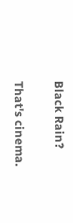Black Rain?

That's cinema.